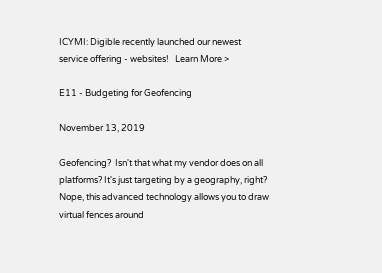ICYMI: Digible recently launched our newest service offering - websites!   Learn More >

E11 - Budgeting for Geofencing

November 13, 2019

Geofencing?  Isn't that what my vendor does on all platforms? It's just targeting by a geography, right?  Nope, this advanced technology allows you to draw virtual fences around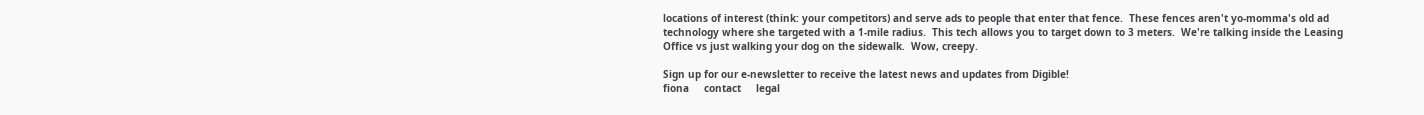locations of interest (think: your competitors) and serve ads to people that enter that fence.  These fences aren't yo-momma's old ad technology where she targeted with a 1-mile radius.  This tech allows you to target down to 3 meters.  We're talking inside the Leasing Office vs just walking your dog on the sidewalk.  Wow, creepy.

Sign up for our e-newsletter to receive the latest news and updates from Digible!
fiona     contact     legal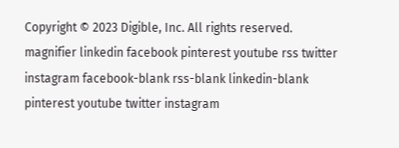Copyright © 2023 Digible, Inc. All rights reserved.
magnifier linkedin facebook pinterest youtube rss twitter instagram facebook-blank rss-blank linkedin-blank pinterest youtube twitter instagram